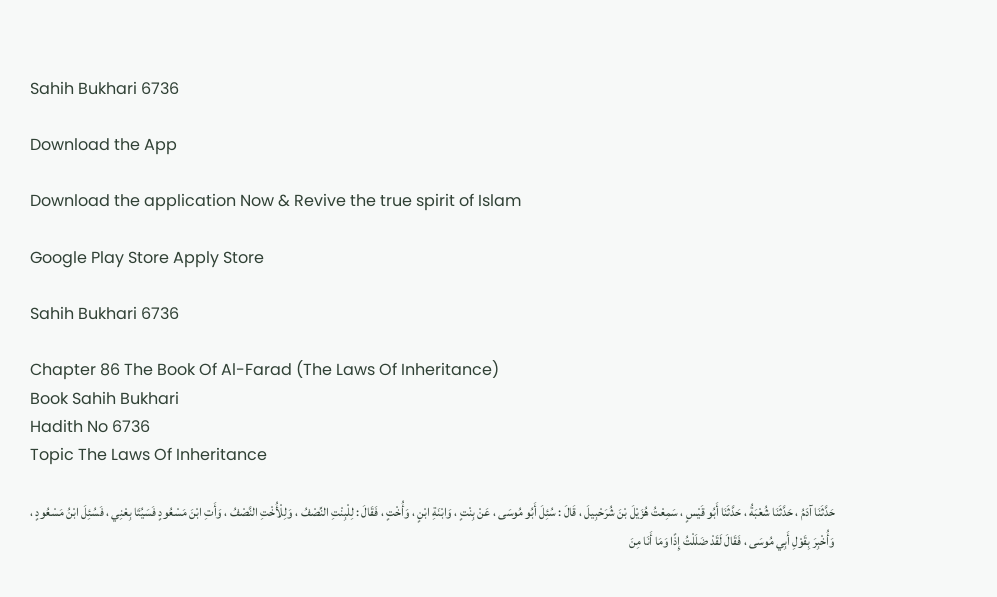Sahih Bukhari 6736

Download the App

Download the application Now & Revive the true spirit of Islam

Google Play Store Apply Store

Sahih Bukhari 6736

Chapter 86 The Book Of Al-Farad (The Laws Of Inheritance)
Book Sahih Bukhari
Hadith No 6736
Topic The Laws Of Inheritance

حَدَّثَنَا آدَمُ ، حَدَّثَنَا شُعْبَةُ ، حَدَّثَنَا أَبُو قَيْسٍ ، سَمِعْتُ هُزَيْلَ بْنَ شُرَحْبِيلَ ، قَالَ : سُئِلَ أَبُو مُوسَى ، عَنْ بِنْتٍ ، وَابْنَةِ ابْنٍ ، وَأُخْتٍ ، فَقَالَ : لِلْبِنْتِ النِّصْفُ ، وَلِلْأُخْتِ النَّصْفُ ، وَأَتِ ابْنَ مَسْعُودٍ فَسَيُتَا بِعْنِي ، فَسُئِلَ ابْنُ مَسْعُودٍ ، وَأُخْبِرَ بِقَوْلِ أَبِي مُوسَى ، فَقَالَ لَقَدْ ضَلَلْتُ إِذًا وَمَا أَنَا مِنَ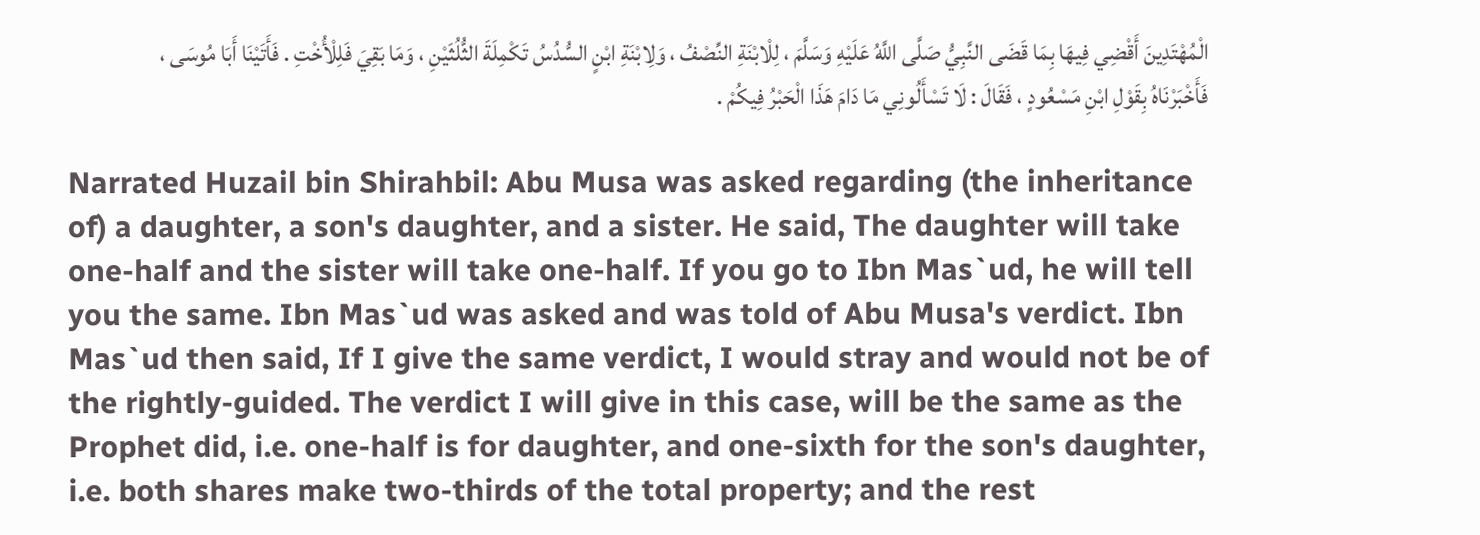الْمُهْتَدِينَ أَقْضِي فِيهَا بِمَا قَضَى النَّبِيُّ صَلَّى اللَّهُ عَلَيْهِ وَسَلَّمَ ، لِلْابْنَةِ النِّصْفُ ، وَلِابْنَةِ ابْنٍ السُّدُسُ تَكْمِلَةَ الثُّلُثَيْنِ ، وَمَا بَقِيَ فَلِلْأُخْتِ . فَأَتَيْنَا أَبَا مُوسَى ، فَأَخْبَرْنَاهُ بِقَوْلِ ابْنِ مَسْعُودٍ ، فَقَالَ : لَا تَسْأَلُونِي مَا دَامَ هَذَا الْحَبْرُ فِيكُمْ .

Narrated Huzail bin Shirahbil: Abu Musa was asked regarding (the inheritance of) a daughter, a son's daughter, and a sister. He said, The daughter will take one-half and the sister will take one-half. If you go to Ibn Mas`ud, he will tell you the same. Ibn Mas`ud was asked and was told of Abu Musa's verdict. Ibn Mas`ud then said, If I give the same verdict, I would stray and would not be of the rightly-guided. The verdict I will give in this case, will be the same as the Prophet did, i.e. one-half is for daughter, and one-sixth for the son's daughter, i.e. both shares make two-thirds of the total property; and the rest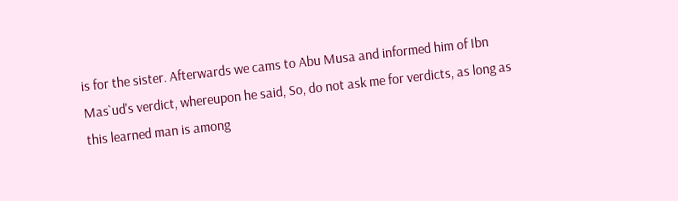is for the sister. Afterwards we cams to Abu Musa and informed him of Ibn Mas`ud's verdict, whereupon he said, So, do not ask me for verdicts, as long as this learned man is among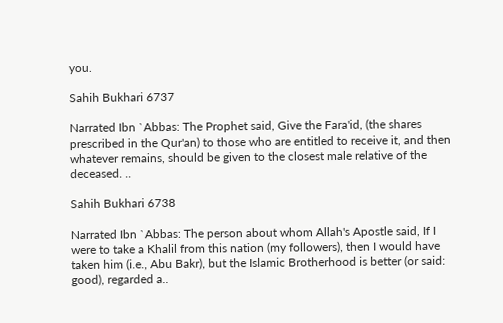you.

Sahih Bukhari 6737

Narrated Ibn `Abbas: The Prophet said, Give the Fara'id, (the shares prescribed in the Qur'an) to those who are entitled to receive it, and then whatever remains, should be given to the closest male relative of the deceased. ..

Sahih Bukhari 6738

Narrated Ibn `Abbas: The person about whom Allah's Apostle said, If I were to take a Khalil from this nation (my followers), then I would have taken him (i.e., Abu Bakr), but the Islamic Brotherhood is better (or said: good), regarded a..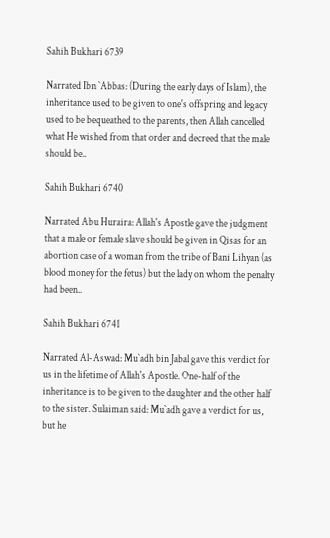Sahih Bukhari 6739

Narrated Ibn `Abbas: (During the early days of Islam), the inheritance used to be given to one's offspring and legacy used to be bequeathed to the parents, then Allah cancelled what He wished from that order and decreed that the male should be..

Sahih Bukhari 6740

Narrated Abu Huraira: Allah's Apostle gave the judgment that a male or female slave should be given in Qisas for an abortion case of a woman from the tribe of Bani Lihyan (as blood money for the fetus) but the lady on whom the penalty had been..

Sahih Bukhari 6741

Narrated Al-Aswad: Mu`adh bin Jabal gave this verdict for us in the lifetime of Allah's Apostle. One-half of the inheritance is to be given to the daughter and the other half to the sister. Sulaiman said: Mu`adh gave a verdict for us, but he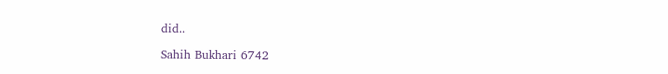did..

Sahih Bukhari 6742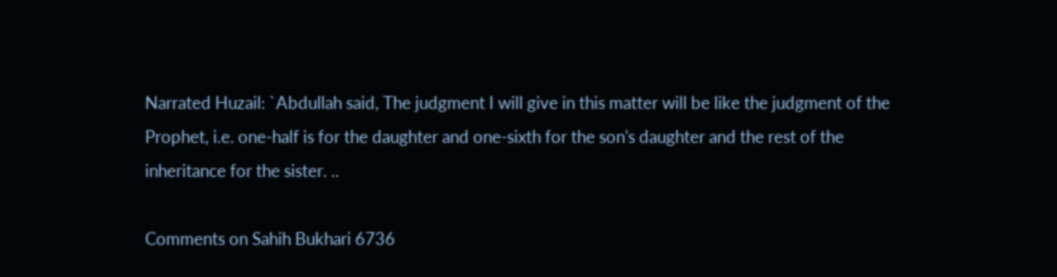Narrated Huzail: `Abdullah said, The judgment I will give in this matter will be like the judgment of the Prophet, i.e. one-half is for the daughter and one-sixth for the son's daughter and the rest of the inheritance for the sister. ..

Comments on Sahih Bukhari 6736